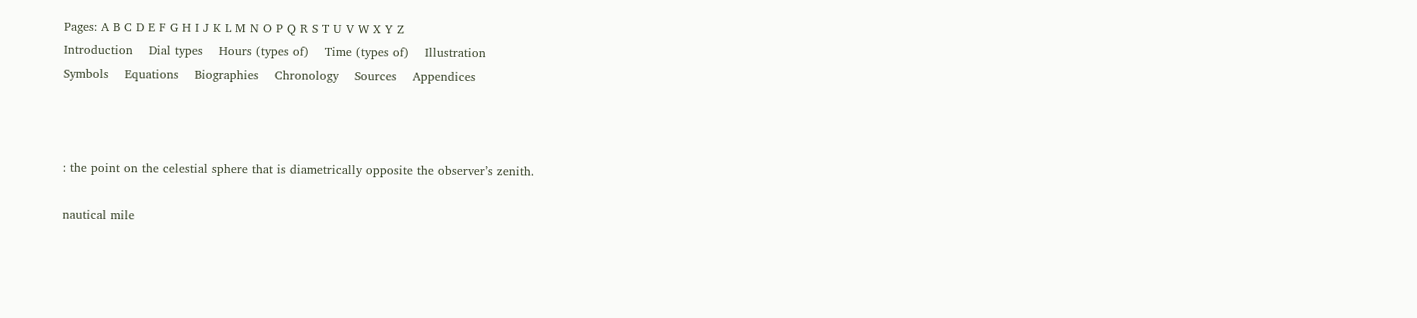Pages: A B C D E F G H I J K L M N O P Q R S T U V W X Y Z
Introduction    Dial types    Hours (types of)    Time (types of)    Illustration
Symbols    Equations    Biographies    Chronology    Sources    Appendices



: the point on the celestial sphere that is diametrically opposite the observer’s zenith.

nautical mile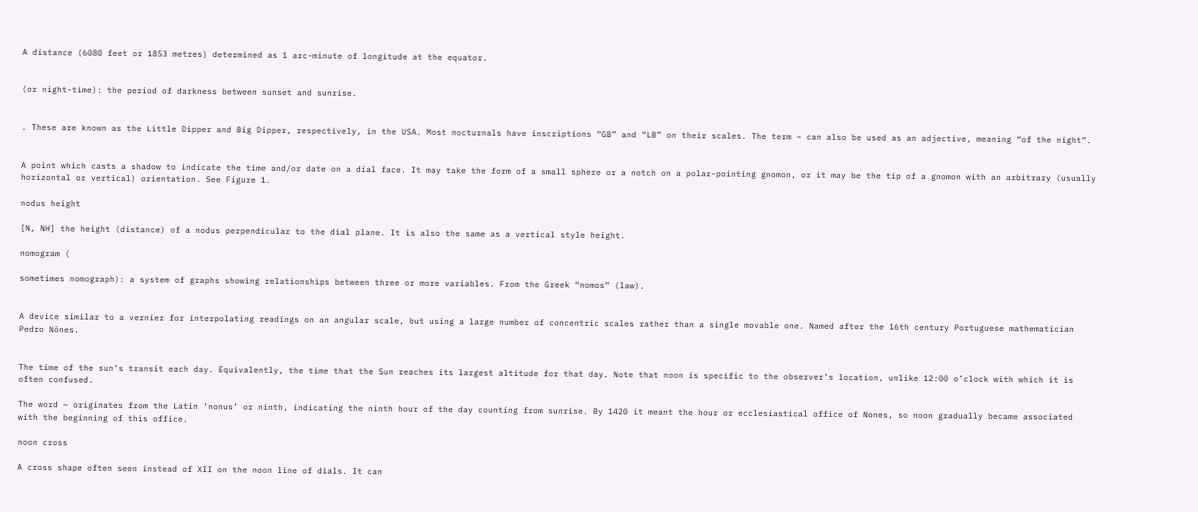A distance (6080 feet or 1853 metres) determined as 1 arc-minute of longitude at the equator.


(or night-time): the period of darkness between sunset and sunrise.


. These are known as the Little Dipper and Big Dipper, respectively, in the USA. Most nocturnals have inscriptions “GB” and “LB” on their scales. The term ~ can also be used as an adjective, meaning “of the night”.


A point which casts a shadow to indicate the time and/or date on a dial face. It may take the form of a small sphere or a notch on a polar-pointing gnomon, or it may be the tip of a gnomon with an arbitrary (usually horizontal or vertical) orientation. See Figure 1.

nodus height

[N, NH] the height (distance) of a nodus perpendicular to the dial plane. It is also the same as a vertical style height.

nomogram (

sometimes nomograph): a system of graphs showing relationships between three or more variables. From the Greek “nomos” (law).


A device similar to a vernier for interpolating readings on an angular scale, but using a large number of concentric scales rather than a single movable one. Named after the 16th century Portuguese mathematician Pedro Nõnes.


The time of the sun’s transit each day. Equivalently, the time that the Sun reaches its largest altitude for that day. Note that noon is specific to the observer’s location, unlike 12:00 o’clock with which it is often confused.

The word ~ originates from the Latin ‘nonus’ or ninth, indicating the ninth hour of the day counting from sunrise. By 1420 it meant the hour or ecclesiastical office of Nones, so noon gradually became associated with the beginning of this office.

noon cross

A cross shape often seen instead of XII on the noon line of dials. It can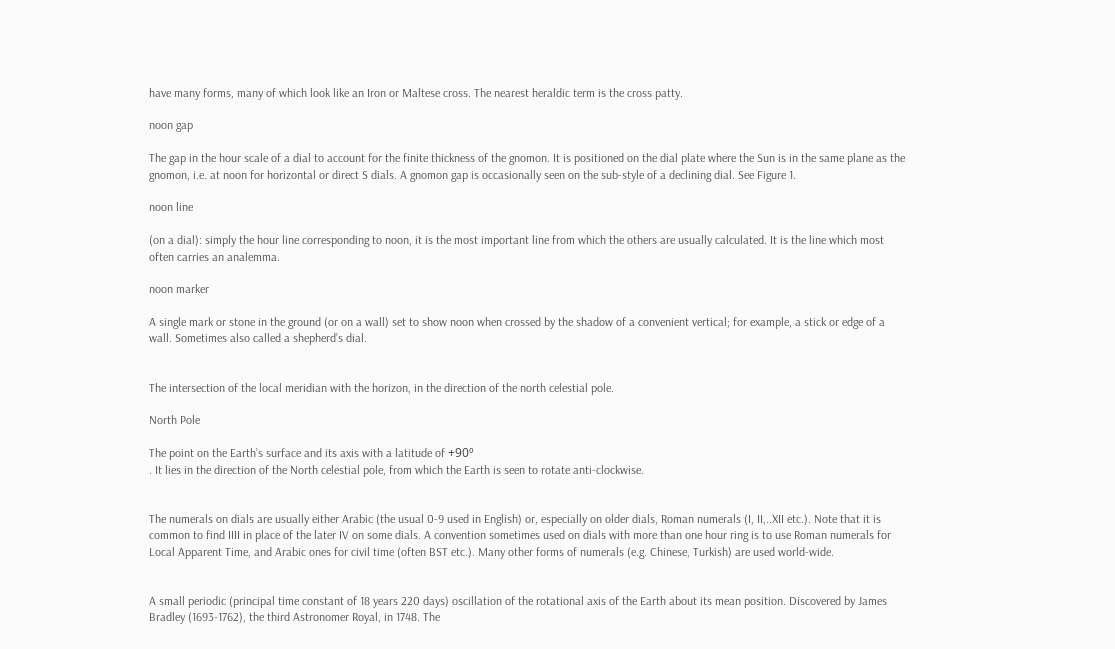have many forms, many of which look like an Iron or Maltese cross. The nearest heraldic term is the cross patty.

noon gap

The gap in the hour scale of a dial to account for the finite thickness of the gnomon. It is positioned on the dial plate where the Sun is in the same plane as the gnomon, i.e. at noon for horizontal or direct S dials. A gnomon gap is occasionally seen on the sub-style of a declining dial. See Figure 1.

noon line

(on a dial): simply the hour line corresponding to noon, it is the most important line from which the others are usually calculated. It is the line which most often carries an analemma.

noon marker

A single mark or stone in the ground (or on a wall) set to show noon when crossed by the shadow of a convenient vertical; for example, a stick or edge of a wall. Sometimes also called a shepherd’s dial.


The intersection of the local meridian with the horizon, in the direction of the north celestial pole.

North Pole

The point on the Earth’s surface and its axis with a latitude of +90º
. It lies in the direction of the North celestial pole, from which the Earth is seen to rotate anti-clockwise.


The numerals on dials are usually either Arabic (the usual 0-9 used in English) or, especially on older dials, Roman numerals (I, II,..XII etc.). Note that it is common to find IIII in place of the later IV on some dials. A convention sometimes used on dials with more than one hour ring is to use Roman numerals for Local Apparent Time, and Arabic ones for civil time (often BST etc.). Many other forms of numerals (e.g. Chinese, Turkish) are used world-wide.


A small periodic (principal time constant of 18 years 220 days) oscillation of the rotational axis of the Earth about its mean position. Discovered by James Bradley (1693-1762), the third Astronomer Royal, in 1748. The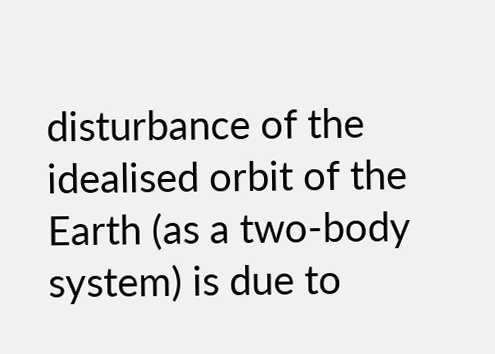disturbance of the idealised orbit of the Earth (as a two-body system) is due to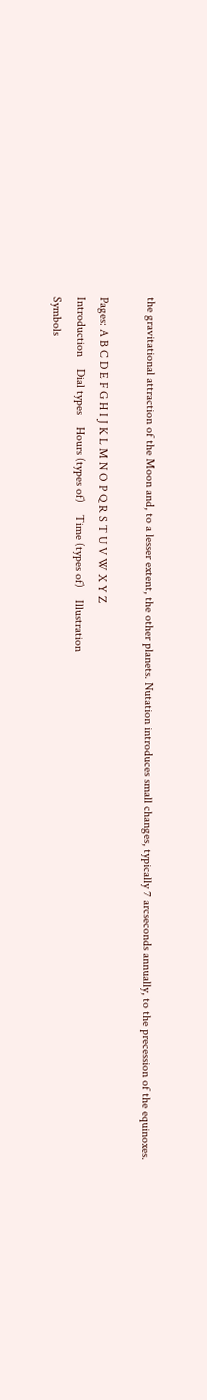the gravitational attraction of the Moon and, to a lesser extent, the other planets. Nutation introduces small changes, typically 7 arcseconds annually, to the precession of the equinoxes.

Pages: A B C D E F G H I J K L M N O P Q R S T U V W X Y Z
Introduction    Dial types    Hours (types of)    Time (types of)    Illustration
Symbols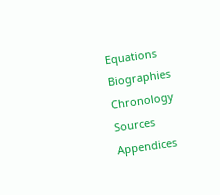Equations    Biographies    Chronology    Sources    Appendices